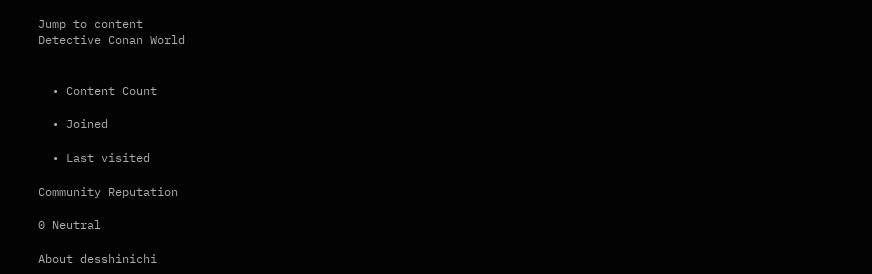Jump to content
Detective Conan World


  • Content Count

  • Joined

  • Last visited

Community Reputation

0 Neutral

About desshinichi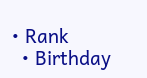• Rank
  • Birthday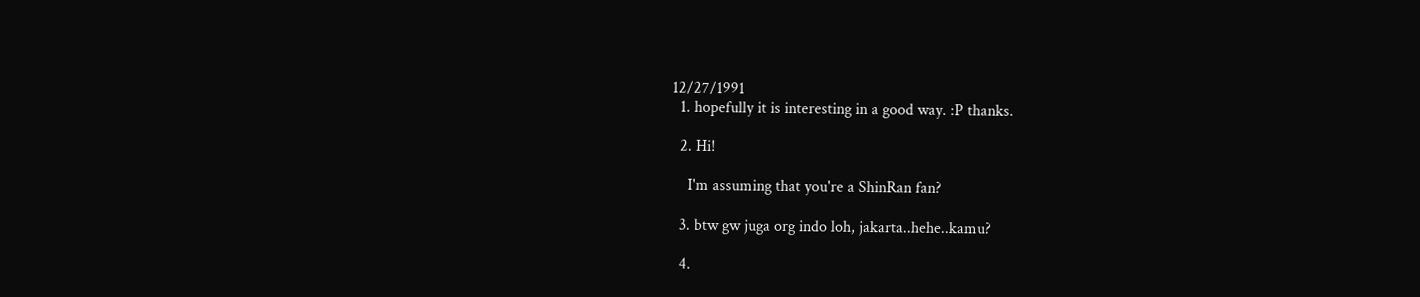12/27/1991
  1. hopefully it is interesting in a good way. :P thanks.

  2. Hi!

    I'm assuming that you're a ShinRan fan?

  3. btw gw juga org indo loh, jakarta..hehe..kamu?

  4.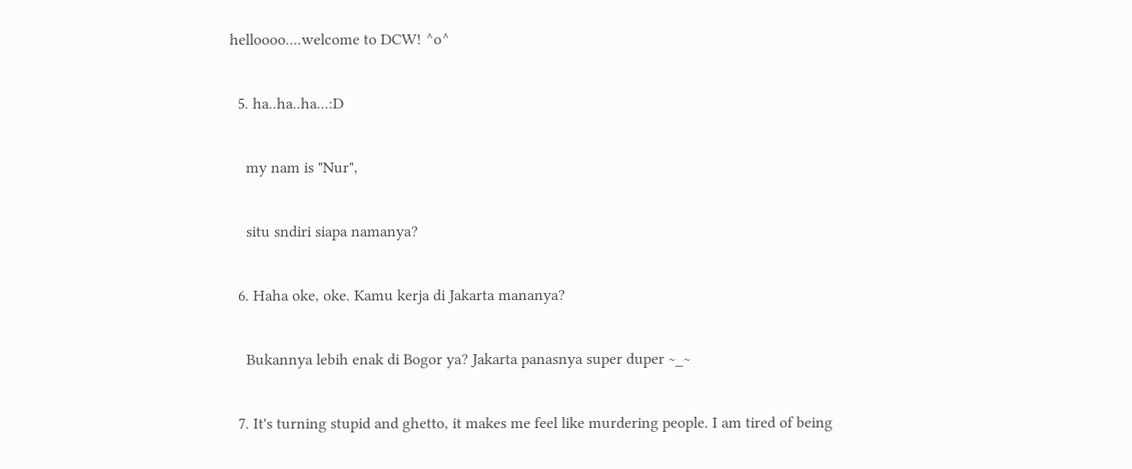helloooo....welcome to DCW! ^o^

  5. ha..ha..ha...:D

    my nam is "Nur",

    situ sndiri siapa namanya?

  6. Haha oke, oke. Kamu kerja di Jakarta mananya?

    Bukannya lebih enak di Bogor ya? Jakarta panasnya super duper ~_~

  7. It's turning stupid and ghetto, it makes me feel like murdering people. I am tired of being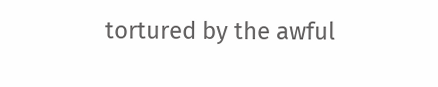tortured by the awful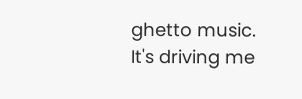ghetto music. It's driving me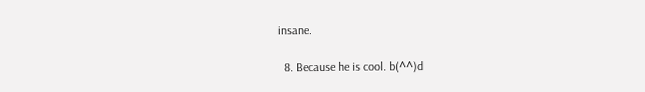insane.

  8. Because he is cool. b(^^)d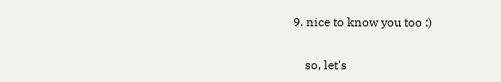9. nice to know you too :)

    so, let's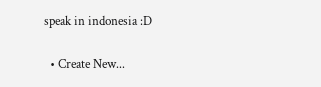speak in indonesia :D

  • Create New...